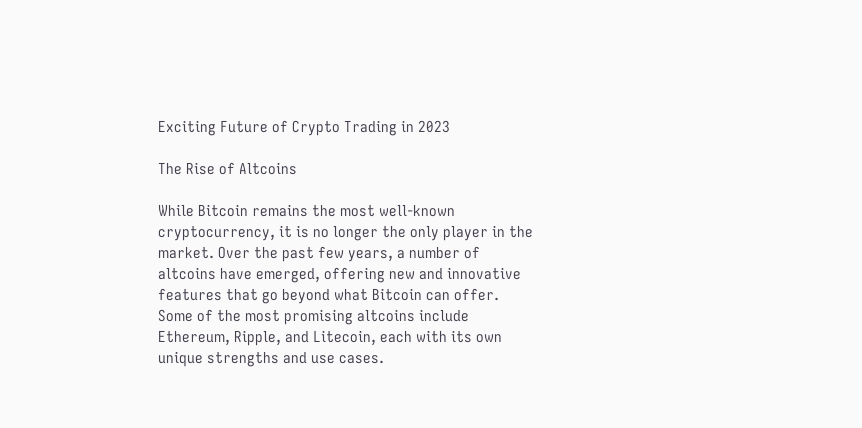Exciting Future of Crypto Trading in 2023

The Rise of Altcoins

While Bitcoin remains the most well-known cryptocurrency, it is no longer the only player in the market. Over the past few years, a number of altcoins have emerged, offering new and innovative features that go beyond what Bitcoin can offer. Some of the most promising altcoins include Ethereum, Ripple, and Litecoin, each with its own unique strengths and use cases.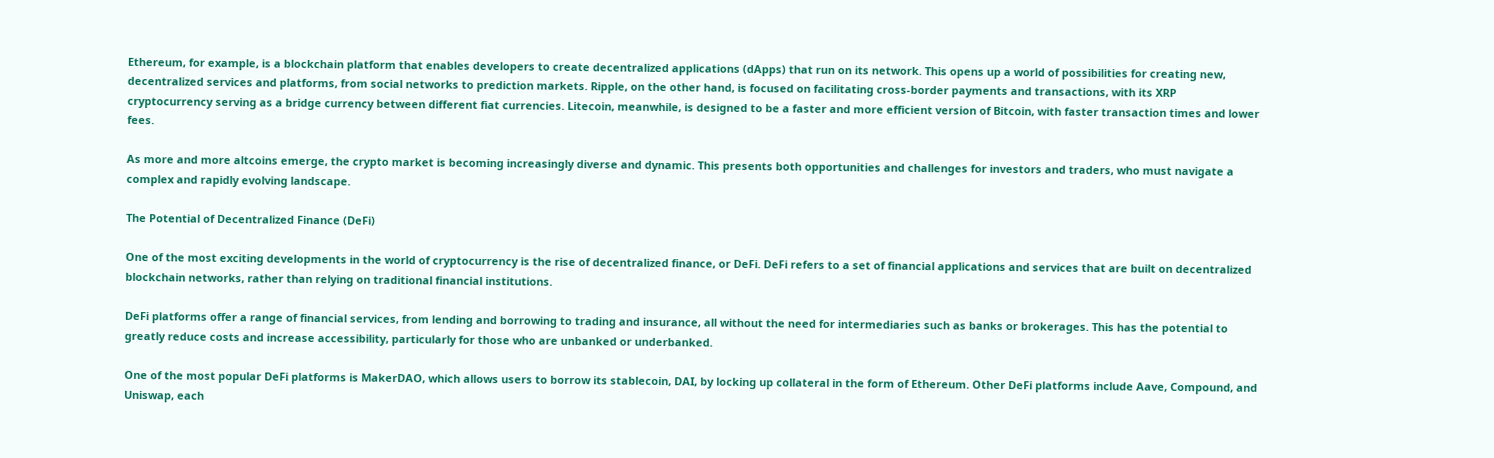Ethereum, for example, is a blockchain platform that enables developers to create decentralized applications (dApps) that run on its network. This opens up a world of possibilities for creating new, decentralized services and platforms, from social networks to prediction markets. Ripple, on the other hand, is focused on facilitating cross-border payments and transactions, with its XRP cryptocurrency serving as a bridge currency between different fiat currencies. Litecoin, meanwhile, is designed to be a faster and more efficient version of Bitcoin, with faster transaction times and lower fees.

As more and more altcoins emerge, the crypto market is becoming increasingly diverse and dynamic. This presents both opportunities and challenges for investors and traders, who must navigate a complex and rapidly evolving landscape.

The Potential of Decentralized Finance (DeFi)

One of the most exciting developments in the world of cryptocurrency is the rise of decentralized finance, or DeFi. DeFi refers to a set of financial applications and services that are built on decentralized blockchain networks, rather than relying on traditional financial institutions.

DeFi platforms offer a range of financial services, from lending and borrowing to trading and insurance, all without the need for intermediaries such as banks or brokerages. This has the potential to greatly reduce costs and increase accessibility, particularly for those who are unbanked or underbanked.

One of the most popular DeFi platforms is MakerDAO, which allows users to borrow its stablecoin, DAI, by locking up collateral in the form of Ethereum. Other DeFi platforms include Aave, Compound, and Uniswap, each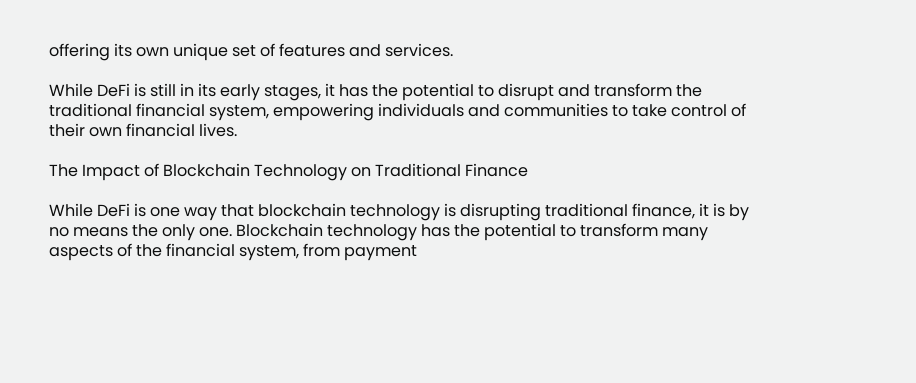offering its own unique set of features and services.

While DeFi is still in its early stages, it has the potential to disrupt and transform the traditional financial system, empowering individuals and communities to take control of their own financial lives.

The Impact of Blockchain Technology on Traditional Finance

While DeFi is one way that blockchain technology is disrupting traditional finance, it is by no means the only one. Blockchain technology has the potential to transform many aspects of the financial system, from payment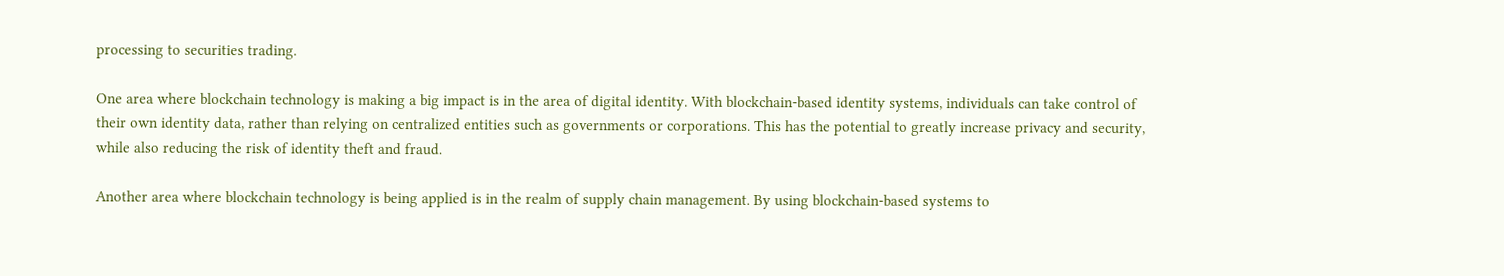processing to securities trading.

One area where blockchain technology is making a big impact is in the area of digital identity. With blockchain-based identity systems, individuals can take control of their own identity data, rather than relying on centralized entities such as governments or corporations. This has the potential to greatly increase privacy and security, while also reducing the risk of identity theft and fraud.

Another area where blockchain technology is being applied is in the realm of supply chain management. By using blockchain-based systems to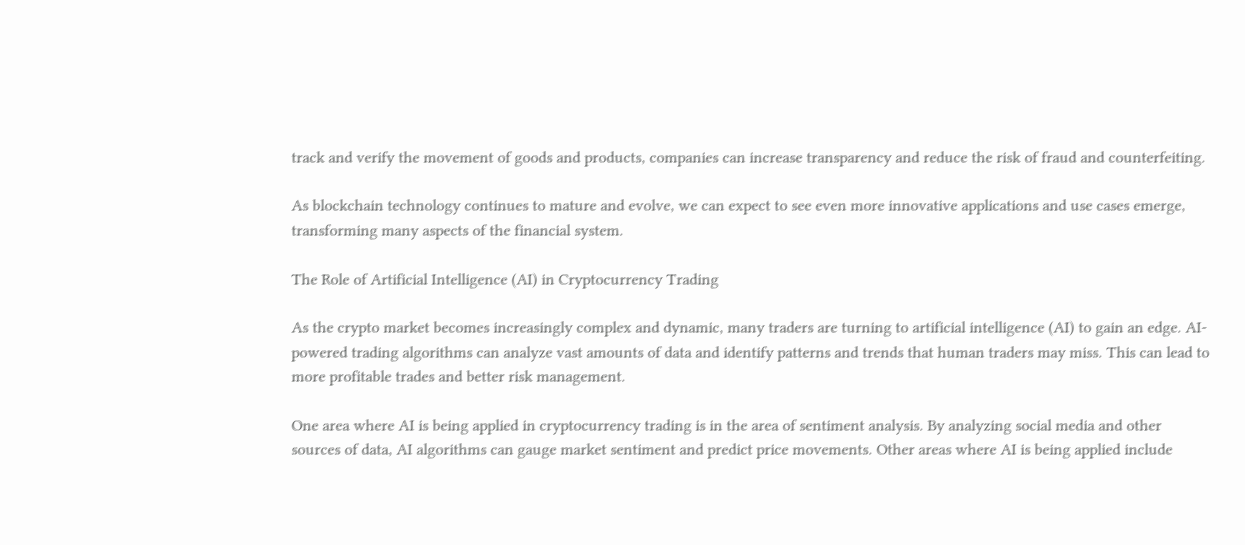track and verify the movement of goods and products, companies can increase transparency and reduce the risk of fraud and counterfeiting.

As blockchain technology continues to mature and evolve, we can expect to see even more innovative applications and use cases emerge, transforming many aspects of the financial system.

The Role of Artificial Intelligence (AI) in Cryptocurrency Trading

As the crypto market becomes increasingly complex and dynamic, many traders are turning to artificial intelligence (AI) to gain an edge. AI-powered trading algorithms can analyze vast amounts of data and identify patterns and trends that human traders may miss. This can lead to more profitable trades and better risk management.

One area where AI is being applied in cryptocurrency trading is in the area of sentiment analysis. By analyzing social media and other sources of data, AI algorithms can gauge market sentiment and predict price movements. Other areas where AI is being applied include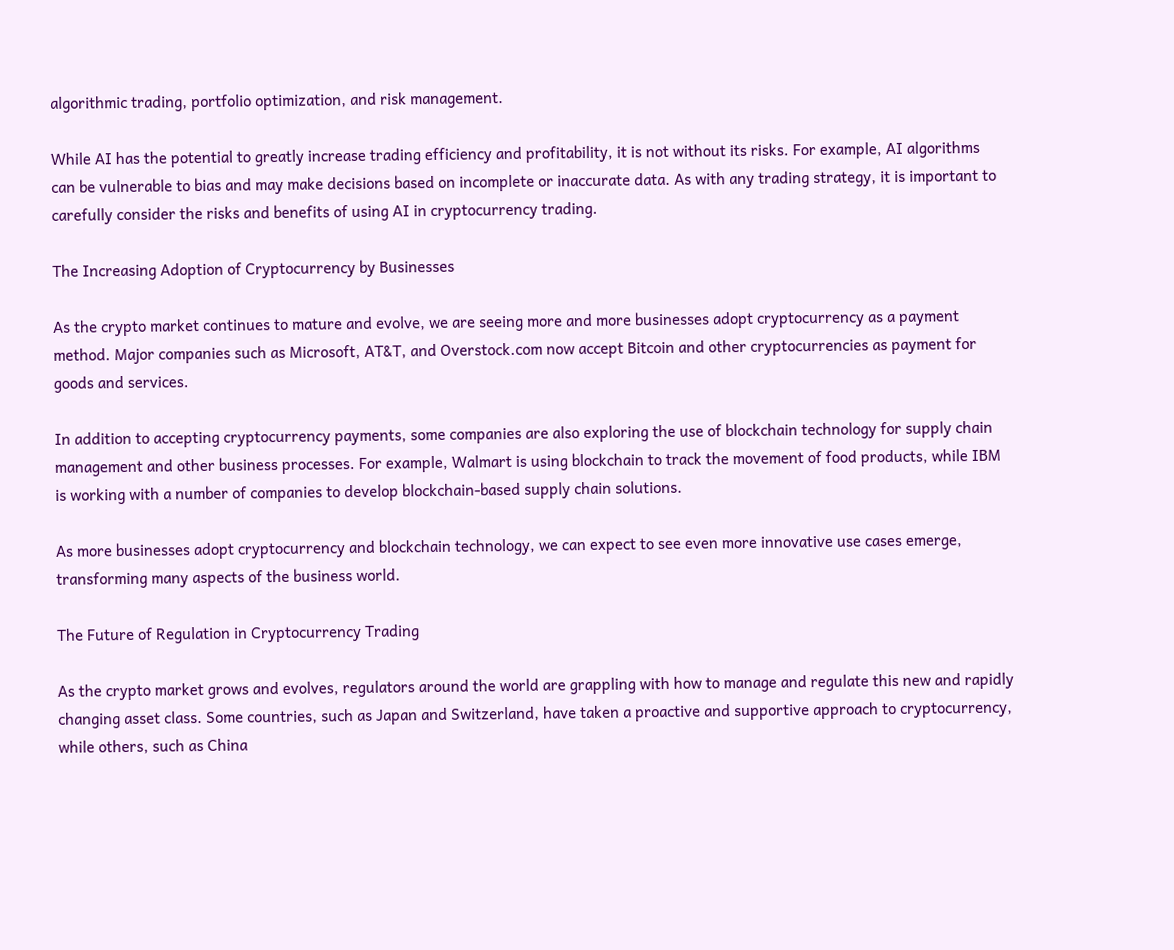algorithmic trading, portfolio optimization, and risk management.

While AI has the potential to greatly increase trading efficiency and profitability, it is not without its risks. For example, AI algorithms can be vulnerable to bias and may make decisions based on incomplete or inaccurate data. As with any trading strategy, it is important to carefully consider the risks and benefits of using AI in cryptocurrency trading.

The Increasing Adoption of Cryptocurrency by Businesses

As the crypto market continues to mature and evolve, we are seeing more and more businesses adopt cryptocurrency as a payment method. Major companies such as Microsoft, AT&T, and Overstock.com now accept Bitcoin and other cryptocurrencies as payment for goods and services.

In addition to accepting cryptocurrency payments, some companies are also exploring the use of blockchain technology for supply chain management and other business processes. For example, Walmart is using blockchain to track the movement of food products, while IBM is working with a number of companies to develop blockchain-based supply chain solutions.

As more businesses adopt cryptocurrency and blockchain technology, we can expect to see even more innovative use cases emerge, transforming many aspects of the business world.

The Future of Regulation in Cryptocurrency Trading

As the crypto market grows and evolves, regulators around the world are grappling with how to manage and regulate this new and rapidly changing asset class. Some countries, such as Japan and Switzerland, have taken a proactive and supportive approach to cryptocurrency, while others, such as China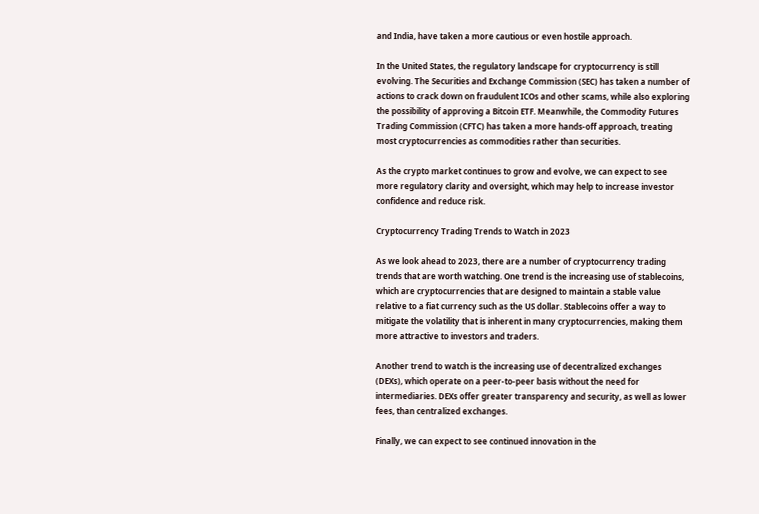and India, have taken a more cautious or even hostile approach.

In the United States, the regulatory landscape for cryptocurrency is still evolving. The Securities and Exchange Commission (SEC) has taken a number of actions to crack down on fraudulent ICOs and other scams, while also exploring the possibility of approving a Bitcoin ETF. Meanwhile, the Commodity Futures Trading Commission (CFTC) has taken a more hands-off approach, treating most cryptocurrencies as commodities rather than securities.

As the crypto market continues to grow and evolve, we can expect to see more regulatory clarity and oversight, which may help to increase investor confidence and reduce risk.

Cryptocurrency Trading Trends to Watch in 2023

As we look ahead to 2023, there are a number of cryptocurrency trading trends that are worth watching. One trend is the increasing use of stablecoins, which are cryptocurrencies that are designed to maintain a stable value relative to a fiat currency such as the US dollar. Stablecoins offer a way to mitigate the volatility that is inherent in many cryptocurrencies, making them more attractive to investors and traders.

Another trend to watch is the increasing use of decentralized exchanges (DEXs), which operate on a peer-to-peer basis without the need for intermediaries. DEXs offer greater transparency and security, as well as lower fees, than centralized exchanges.

Finally, we can expect to see continued innovation in the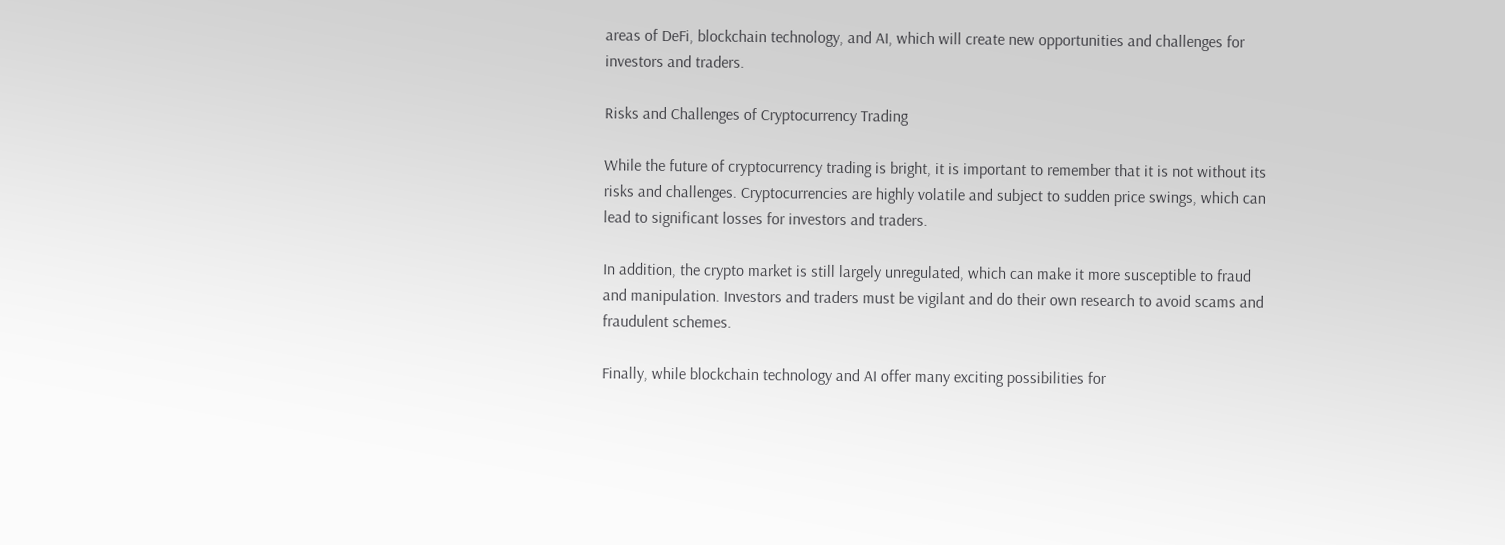areas of DeFi, blockchain technology, and AI, which will create new opportunities and challenges for investors and traders.

Risks and Challenges of Cryptocurrency Trading

While the future of cryptocurrency trading is bright, it is important to remember that it is not without its risks and challenges. Cryptocurrencies are highly volatile and subject to sudden price swings, which can lead to significant losses for investors and traders.

In addition, the crypto market is still largely unregulated, which can make it more susceptible to fraud and manipulation. Investors and traders must be vigilant and do their own research to avoid scams and fraudulent schemes.

Finally, while blockchain technology and AI offer many exciting possibilities for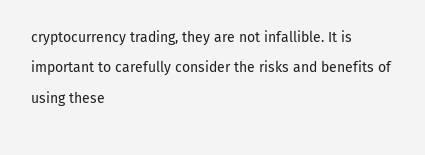cryptocurrency trading, they are not infallible. It is important to carefully consider the risks and benefits of using these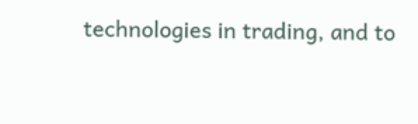technologies in trading, and to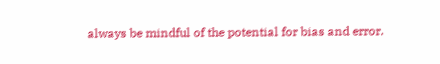always be mindful of the potential for bias and error.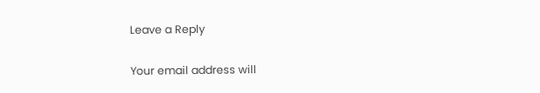Leave a Reply

Your email address will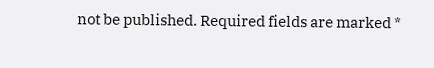not be published. Required fields are marked *